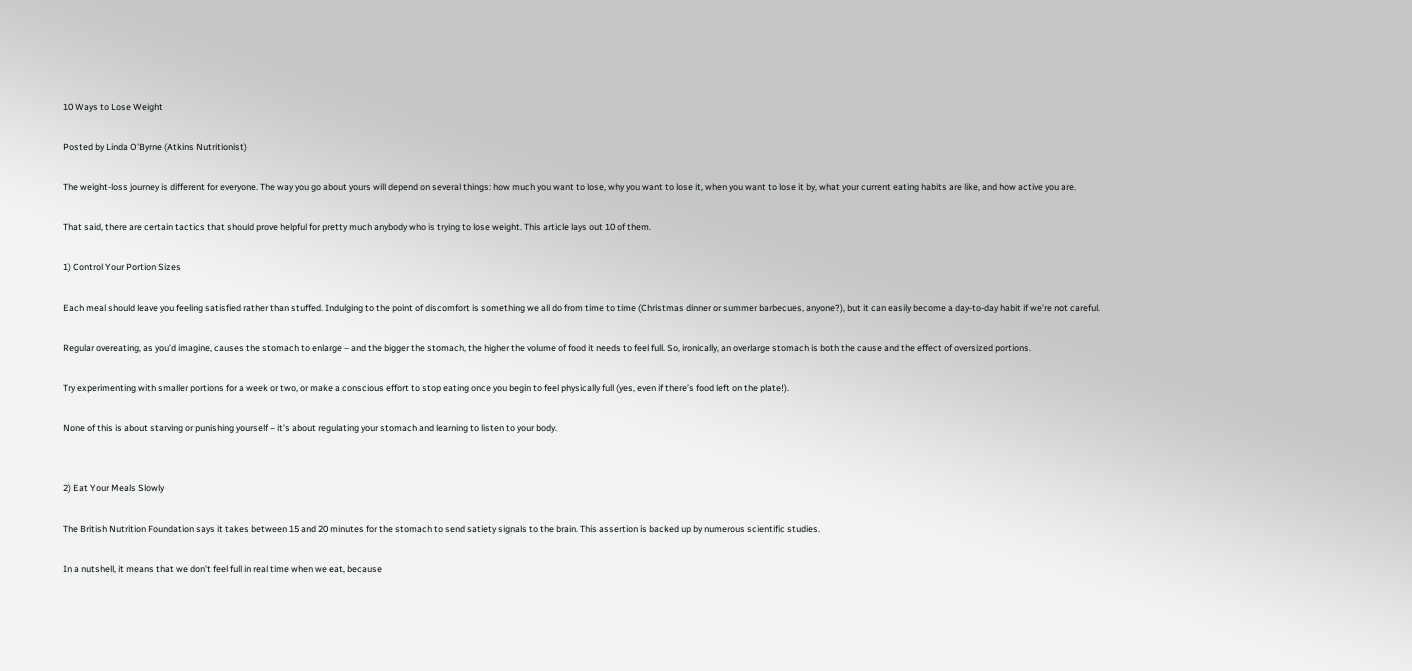10 Ways to Lose Weight

Posted by Linda O'Byrne (Atkins Nutritionist)

The weight-loss journey is different for everyone. The way you go about yours will depend on several things: how much you want to lose, why you want to lose it, when you want to lose it by, what your current eating habits are like, and how active you are.

That said, there are certain tactics that should prove helpful for pretty much anybody who is trying to lose weight. This article lays out 10 of them.

1) Control Your Portion Sizes

Each meal should leave you feeling satisfied rather than stuffed. Indulging to the point of discomfort is something we all do from time to time (Christmas dinner or summer barbecues, anyone?), but it can easily become a day-to-day habit if we’re not careful.

Regular overeating, as you’d imagine, causes the stomach to enlarge – and the bigger the stomach, the higher the volume of food it needs to feel full. So, ironically, an overlarge stomach is both the cause and the effect of oversized portions.

Try experimenting with smaller portions for a week or two, or make a conscious effort to stop eating once you begin to feel physically full (yes, even if there’s food left on the plate!).

None of this is about starving or punishing yourself – it’s about regulating your stomach and learning to listen to your body.


2) Eat Your Meals Slowly

The British Nutrition Foundation says it takes between 15 and 20 minutes for the stomach to send satiety signals to the brain. This assertion is backed up by numerous scientific studies.

In a nutshell, it means that we don’t feel full in real time when we eat, because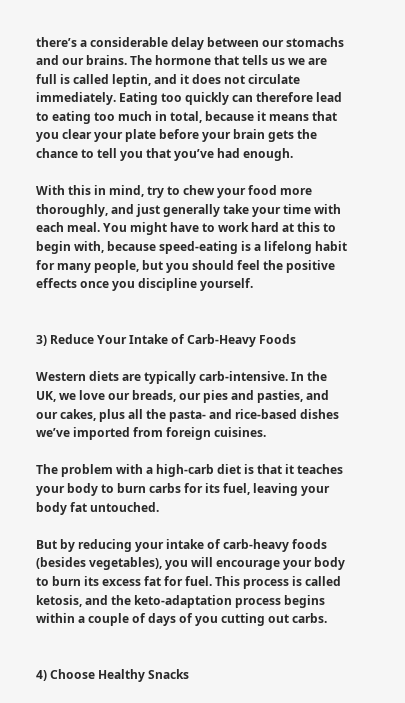there’s a considerable delay between our stomachs and our brains. The hormone that tells us we are full is called leptin, and it does not circulate immediately. Eating too quickly can therefore lead to eating too much in total, because it means that you clear your plate before your brain gets the chance to tell you that you’ve had enough.

With this in mind, try to chew your food more thoroughly, and just generally take your time with each meal. You might have to work hard at this to begin with, because speed-eating is a lifelong habit for many people, but you should feel the positive effects once you discipline yourself.


3) Reduce Your Intake of Carb-Heavy Foods

Western diets are typically carb-intensive. In the UK, we love our breads, our pies and pasties, and our cakes, plus all the pasta- and rice-based dishes we’ve imported from foreign cuisines.

The problem with a high-carb diet is that it teaches your body to burn carbs for its fuel, leaving your body fat untouched.

But by reducing your intake of carb-heavy foods (besides vegetables), you will encourage your body to burn its excess fat for fuel. This process is called ketosis, and the keto-adaptation process begins within a couple of days of you cutting out carbs.


4) Choose Healthy Snacks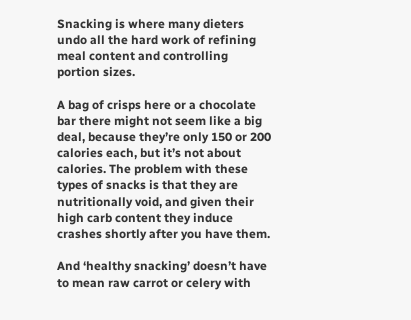Snacking is where many dieters undo all the hard work of refining meal content and controlling portion sizes.

A bag of crisps here or a chocolate bar there might not seem like a big deal, because they’re only 150 or 200 calories each, but it’s not about calories. The problem with these types of snacks is that they are nutritionally void, and given their high carb content they induce crashes shortly after you have them.

And ‘healthy snacking’ doesn’t have to mean raw carrot or celery with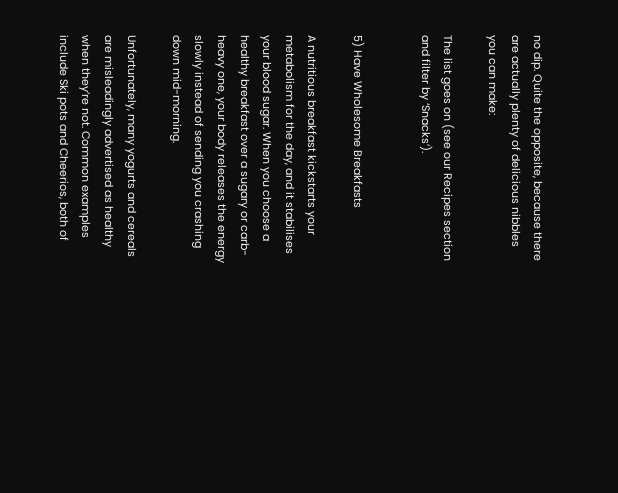no dip. Quite the opposite, because there are actually plenty of delicious nibbles you can make:

The list goes on (see our Recipes section and filter by ‘Snacks’).


5) Have Wholesome Breakfasts

A nutritious breakfast kickstarts your metabolism for the day, and it stabilises your blood sugar. When you choose a healthy breakfast over a sugary or carb-heavy one, your body releases the energy slowly instead of sending you crashing down mid-morning.

Unfortunately, many yogurts and cereals are misleadingly advertised as healthy when they’re not. Common examples include Ski pots and Cheerios, both of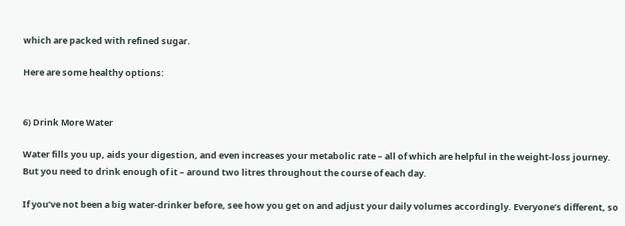which are packed with refined sugar.

Here are some healthy options:


6) Drink More Water

Water fills you up, aids your digestion, and even increases your metabolic rate – all of which are helpful in the weight-loss journey. But you need to drink enough of it – around two litres throughout the course of each day.

If you’ve not been a big water-drinker before, see how you get on and adjust your daily volumes accordingly. Everyone’s different, so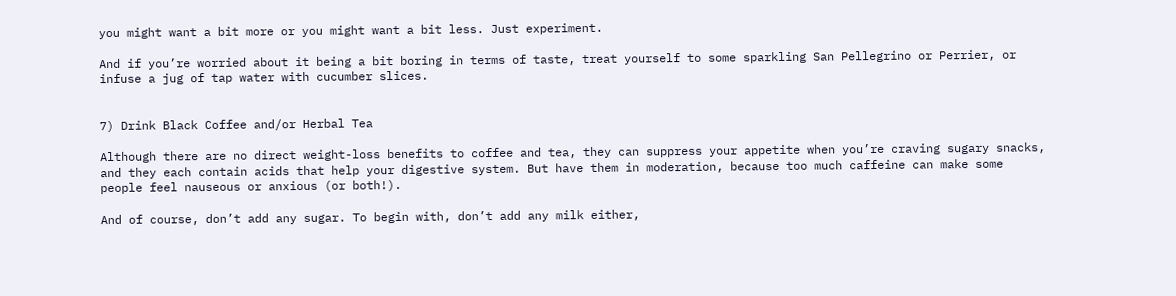you might want a bit more or you might want a bit less. Just experiment.

And if you’re worried about it being a bit boring in terms of taste, treat yourself to some sparkling San Pellegrino or Perrier, or infuse a jug of tap water with cucumber slices.


7) Drink Black Coffee and/or Herbal Tea

Although there are no direct weight-loss benefits to coffee and tea, they can suppress your appetite when you’re craving sugary snacks, and they each contain acids that help your digestive system. But have them in moderation, because too much caffeine can make some people feel nauseous or anxious (or both!).

And of course, don’t add any sugar. To begin with, don’t add any milk either,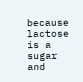because lactose is a sugar and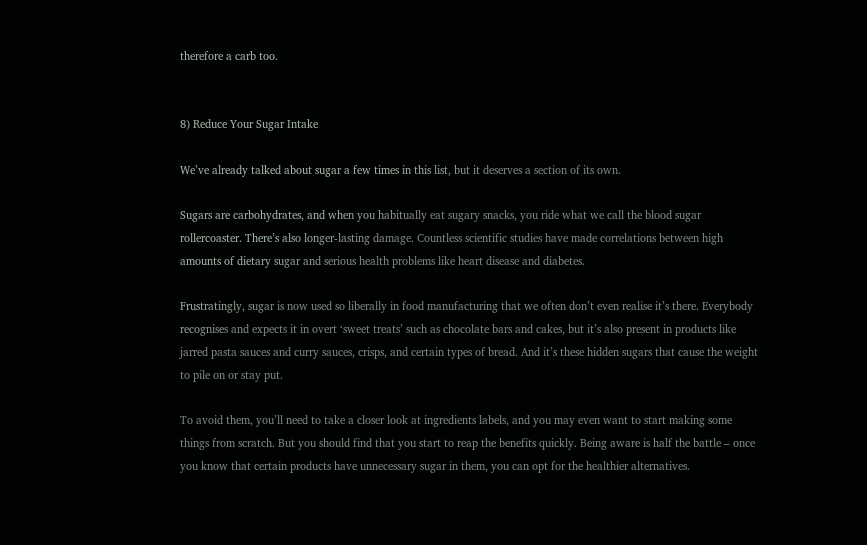therefore a carb too.


8) Reduce Your Sugar Intake

We’ve already talked about sugar a few times in this list, but it deserves a section of its own.

Sugars are carbohydrates, and when you habitually eat sugary snacks, you ride what we call the blood sugar rollercoaster. There’s also longer-lasting damage. Countless scientific studies have made correlations between high amounts of dietary sugar and serious health problems like heart disease and diabetes.

Frustratingly, sugar is now used so liberally in food manufacturing that we often don’t even realise it’s there. Everybody recognises and expects it in overt ‘sweet treats’ such as chocolate bars and cakes, but it’s also present in products like jarred pasta sauces and curry sauces, crisps, and certain types of bread. And it’s these hidden sugars that cause the weight to pile on or stay put.

To avoid them, you’ll need to take a closer look at ingredients labels, and you may even want to start making some things from scratch. But you should find that you start to reap the benefits quickly. Being aware is half the battle – once you know that certain products have unnecessary sugar in them, you can opt for the healthier alternatives.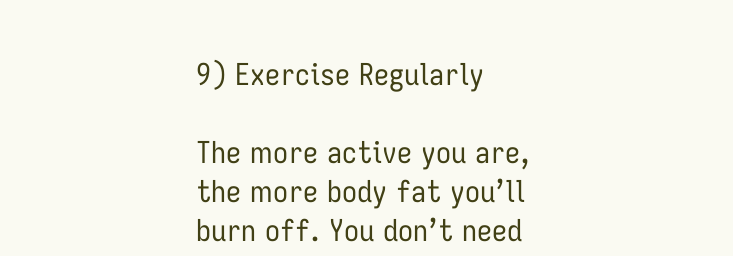9) Exercise Regularly

The more active you are, the more body fat you’ll burn off. You don’t need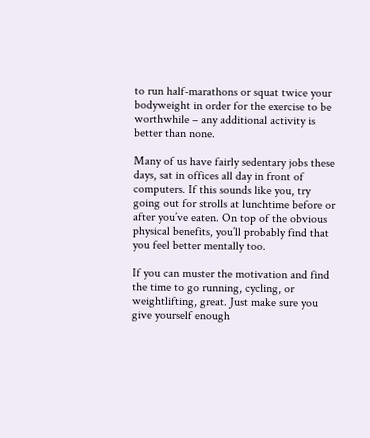to run half-marathons or squat twice your bodyweight in order for the exercise to be worthwhile – any additional activity is better than none.

Many of us have fairly sedentary jobs these days, sat in offices all day in front of computers. If this sounds like you, try going out for strolls at lunchtime before or after you’ve eaten. On top of the obvious physical benefits, you’ll probably find that you feel better mentally too.

If you can muster the motivation and find the time to go running, cycling, or weightlifting, great. Just make sure you give yourself enough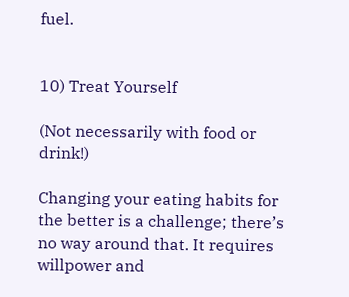fuel.


10) Treat Yourself

(Not necessarily with food or drink!)

Changing your eating habits for the better is a challenge; there’s no way around that. It requires willpower and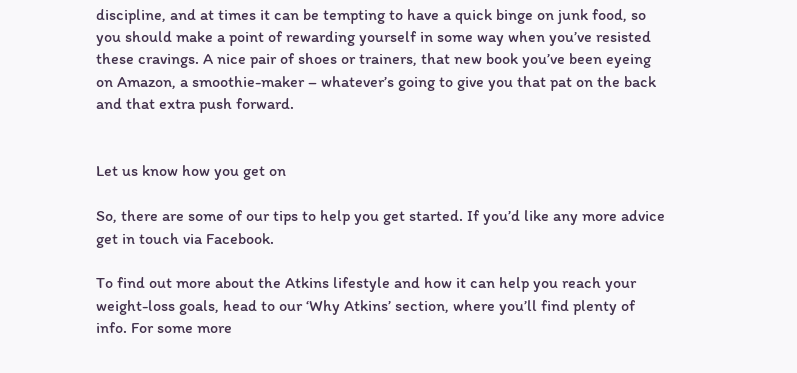discipline, and at times it can be tempting to have a quick binge on junk food, so you should make a point of rewarding yourself in some way when you’ve resisted these cravings. A nice pair of shoes or trainers, that new book you’ve been eyeing on Amazon, a smoothie-maker – whatever’s going to give you that pat on the back and that extra push forward.


Let us know how you get on

So, there are some of our tips to help you get started. If you’d like any more advice get in touch via Facebook.

To find out more about the Atkins lifestyle and how it can help you reach your weight-loss goals, head to our ‘Why Atkins’ section, where you’ll find plenty of info. For some more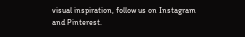visual inspiration, follow us on Instagram and Pinterest.